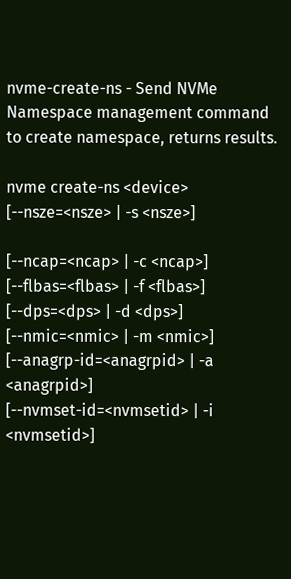nvme-create-ns - Send NVMe Namespace management command to create namespace, returns results.

nvme create-ns <device> [--nsze=<nsze> | -s <nsze>]

[--ncap=<ncap> | -c <ncap>]
[--flbas=<flbas> | -f <flbas>]
[--dps=<dps> | -d <dps>]
[--nmic=<nmic> | -m <nmic>]
[--anagrp-id=<anagrpid> | -a <anagrpid>]
[--nvmset-id=<nvmsetid> | -i <nvmsetid>]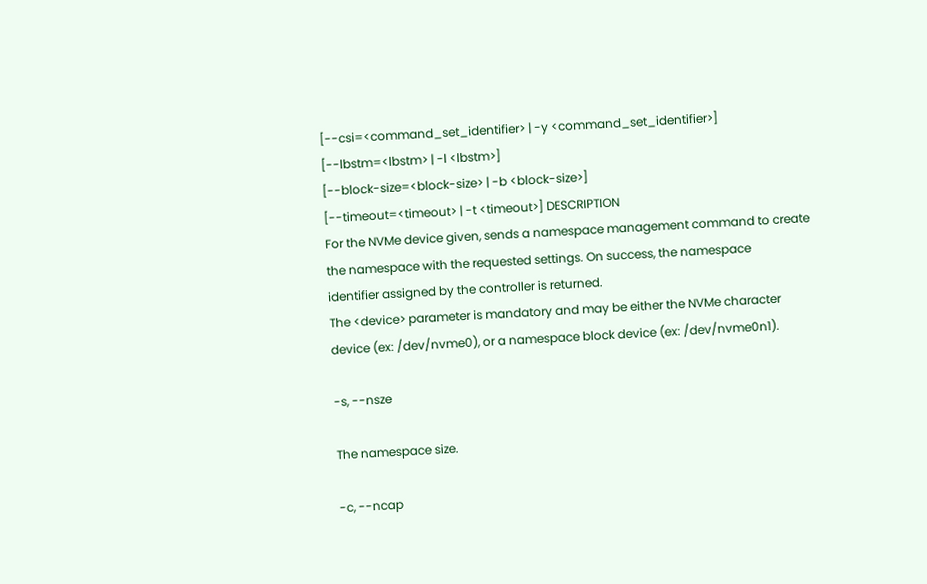[--csi=<command_set_identifier> | -y <command_set_identifier>]
[--lbstm=<lbstm> | -l <lbstm>]
[--block-size=<block-size> | -b <block-size>]
[--timeout=<timeout> | -t <timeout>] DESCRIPTION
For the NVMe device given, sends a namespace management command to create
the namespace with the requested settings. On success, the namespace
identifier assigned by the controller is returned.
The <device> parameter is mandatory and may be either the NVMe character
device (ex: /dev/nvme0), or a namespace block device (ex: /dev/nvme0n1).

-s, --nsze

The namespace size.

-c, --ncap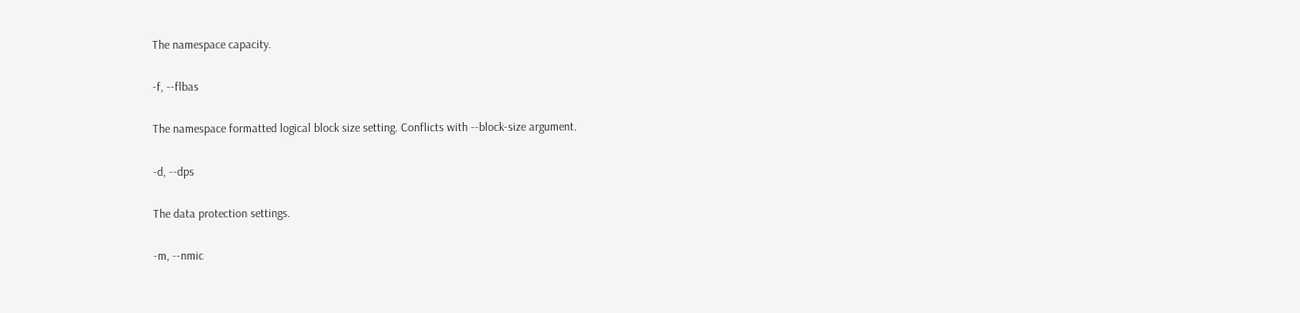The namespace capacity.

-f, --flbas

The namespace formatted logical block size setting. Conflicts with --block-size argument.

-d, --dps

The data protection settings.

-m, --nmic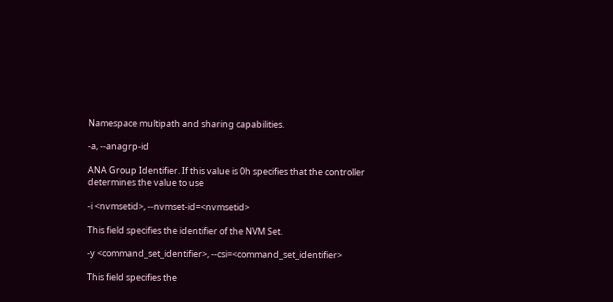Namespace multipath and sharing capabilities.

-a, --anagrp-id

ANA Group Identifier. If this value is 0h specifies that the controller determines the value to use

-i <nvmsetid>, --nvmset-id=<nvmsetid>

This field specifies the identifier of the NVM Set.

-y <command_set_identifier>, --csi=<command_set_identifier>

This field specifies the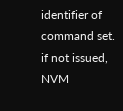identifier of command set. if not issued, NVM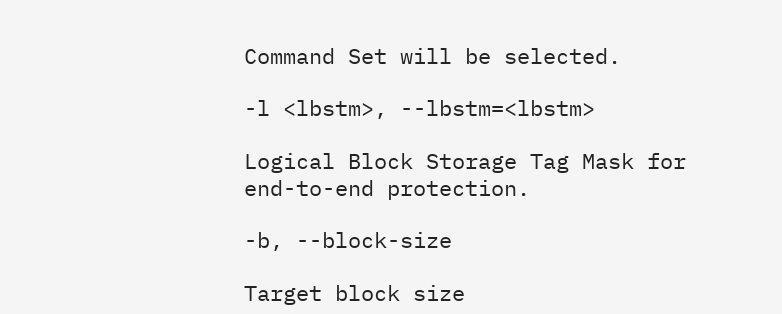Command Set will be selected.

-l <lbstm>, --lbstm=<lbstm>

Logical Block Storage Tag Mask for end-to-end protection.

-b, --block-size

Target block size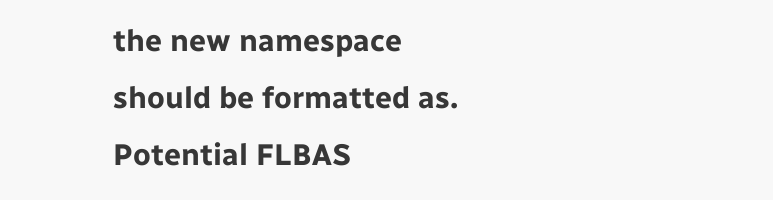the new namespace should be formatted as. Potential FLBAS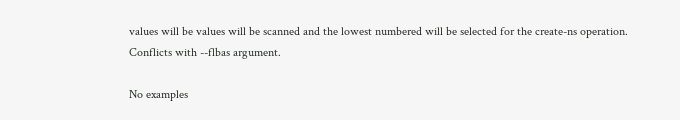values will be values will be scanned and the lowest numbered will be selected for the create-ns operation. Conflicts with --flbas argument.

No examples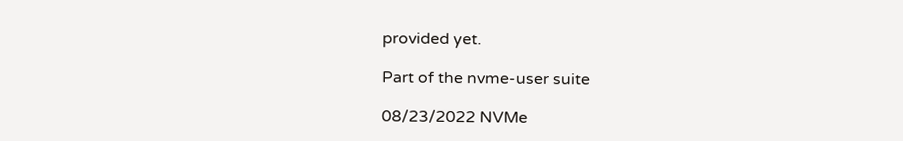provided yet.

Part of the nvme-user suite

08/23/2022 NVMe